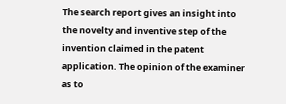The search report gives an insight into the novelty and inventive step of the invention claimed in the patent application. The opinion of the examiner as to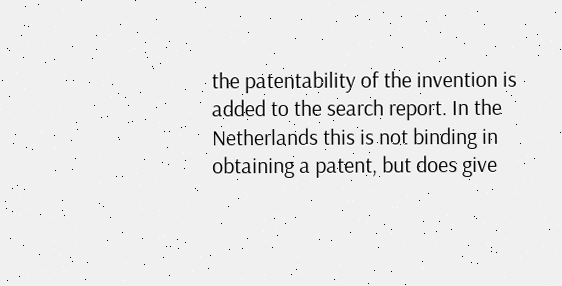the patentability of the invention is added to the search report. In the Netherlands this is not binding in obtaining a patent, but does give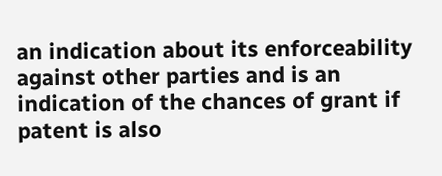an indication about its enforceability against other parties and is an indication of the chances of grant if patent is also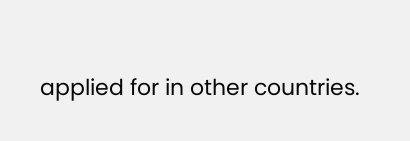applied for in other countries.